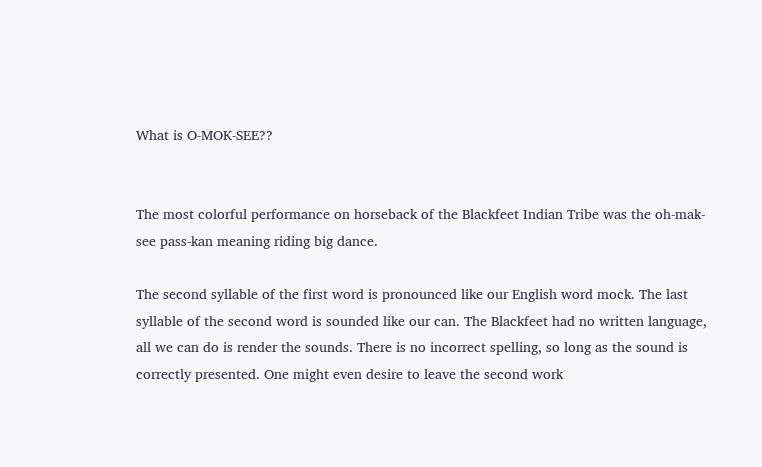What is O-MOK-SEE??


The most colorful performance on horseback of the Blackfeet Indian Tribe was the oh-mak-see pass-kan meaning riding big dance.

The second syllable of the first word is pronounced like our English word mock. The last syllable of the second word is sounded like our can. The Blackfeet had no written language, all we can do is render the sounds. There is no incorrect spelling, so long as the sound is correctly presented. One might even desire to leave the second work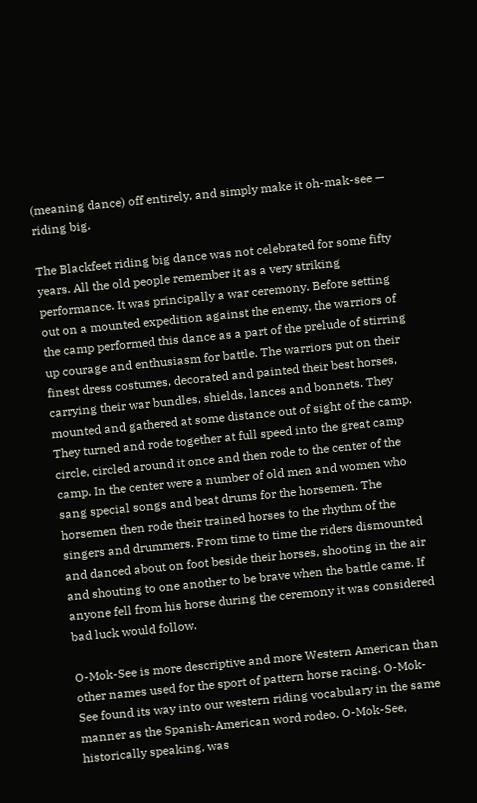(meaning dance) off entirely, and simply make it oh-mak-see — riding big.

The Blackfeet riding big dance was not celebrated for some fifty years. All the old people remember it as a very striking performance. It was principally a war ceremony. Before setting out on a mounted expedition against the enemy, the warriors of the camp performed this dance as a part of the prelude of stirring up courage and enthusiasm for battle. The warriors put on their finest dress costumes, decorated and painted their best horses, carrying their war bundles, shields, lances and bonnets. They mounted and gathered at some distance out of sight of the camp. They turned and rode together at full speed into the great camp circle, circled around it once and then rode to the center of the camp. In the center were a number of old men and women who sang special songs and beat drums for the horsemen. The horsemen then rode their trained horses to the rhythm of the singers and drummers. From time to time the riders dismounted and danced about on foot beside their horses, shooting in the air and shouting to one another to be brave when the battle came. If anyone fell from his horse during the ceremony it was considered bad luck would follow.

O-Mok-See is more descriptive and more Western American than other names used for the sport of pattern horse racing. O-Mok-See found its way into our western riding vocabulary in the same manner as the Spanish-American word rodeo. O-Mok-See, historically speaking, was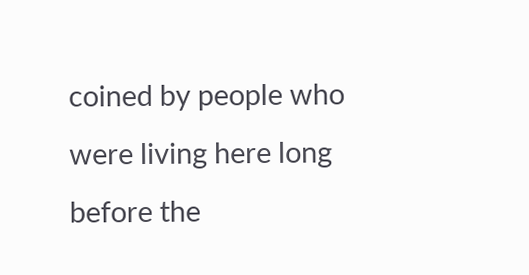coined by people who were living here long before the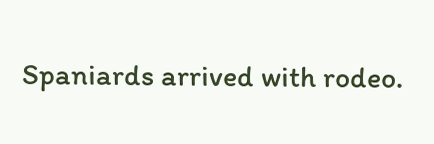Spaniards arrived with rodeo.